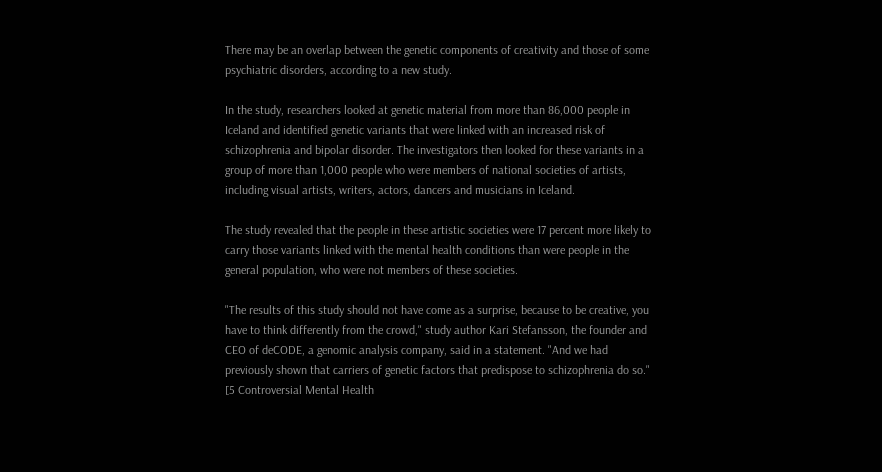There may be an overlap between the genetic components of creativity and those of some psychiatric disorders, according to a new study.

In the study, researchers looked at genetic material from more than 86,000 people in Iceland and identified genetic variants that were linked with an increased risk of schizophrenia and bipolar disorder. The investigators then looked for these variants in a group of more than 1,000 people who were members of national societies of artists, including visual artists, writers, actors, dancers and musicians in Iceland.

The study revealed that the people in these artistic societies were 17 percent more likely to carry those variants linked with the mental health conditions than were people in the general population, who were not members of these societies.

"The results of this study should not have come as a surprise, because to be creative, you have to think differently from the crowd," study author Kari Stefansson, the founder and CEO of deCODE, a genomic analysis company, said in a statement. "And we had previously shown that carriers of genetic factors that predispose to schizophrenia do so." [5 Controversial Mental Health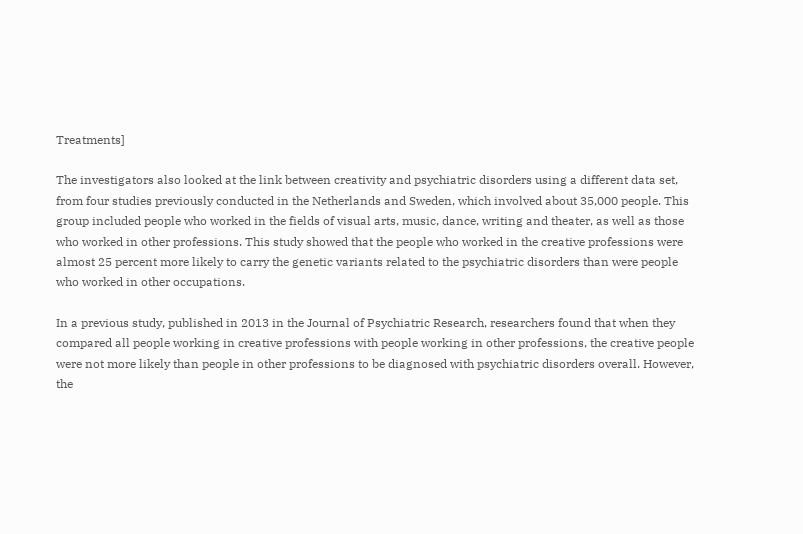Treatments]

The investigators also looked at the link between creativity and psychiatric disorders using a different data set, from four studies previously conducted in the Netherlands and Sweden, which involved about 35,000 people. This group included people who worked in the fields of visual arts, music, dance, writing and theater, as well as those who worked in other professions. This study showed that the people who worked in the creative professions were almost 25 percent more likely to carry the genetic variants related to the psychiatric disorders than were people who worked in other occupations.

In a previous study, published in 2013 in the Journal of Psychiatric Research, researchers found that when they compared all people working in creative professions with people working in other professions, the creative people were not more likely than people in other professions to be diagnosed with psychiatric disorders overall. However, the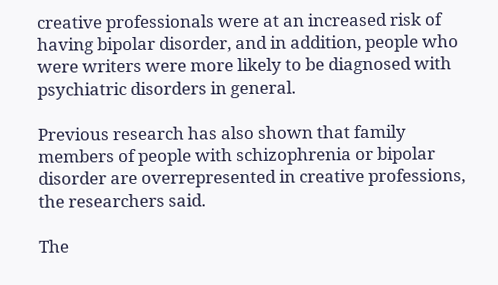creative professionals were at an increased risk of having bipolar disorder, and in addition, people who were writers were more likely to be diagnosed with psychiatric disorders in general.

Previous research has also shown that family members of people with schizophrenia or bipolar disorder are overrepresented in creative professions, the researchers said.

The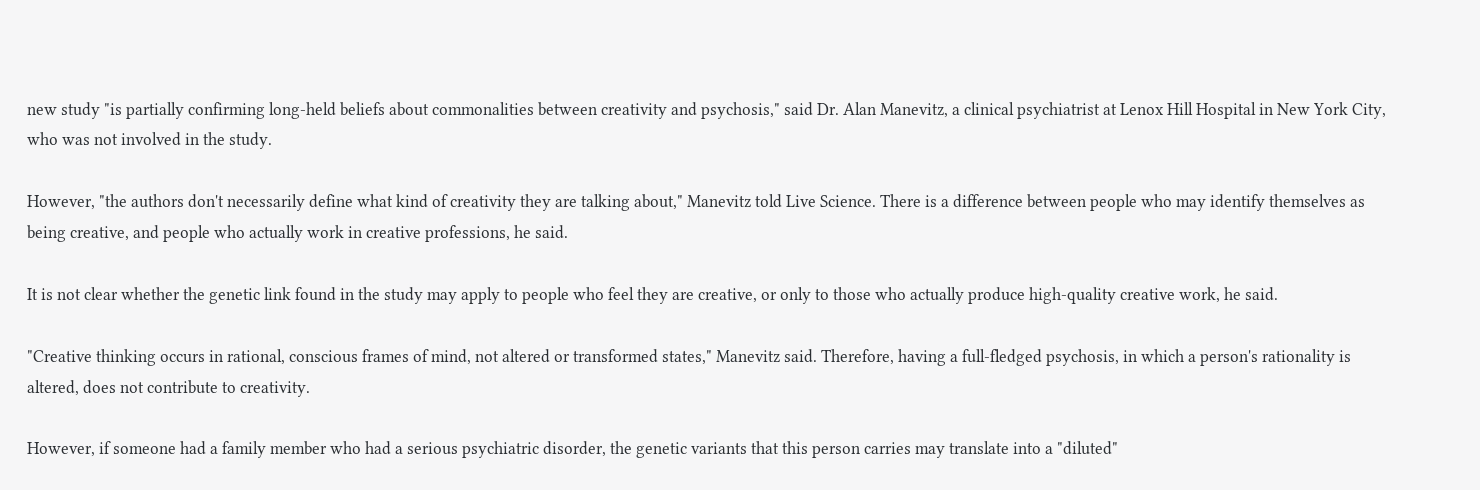new study "is partially confirming long-held beliefs about commonalities between creativity and psychosis," said Dr. Alan Manevitz, a clinical psychiatrist at Lenox Hill Hospital in New York City, who was not involved in the study.

However, "the authors don't necessarily define what kind of creativity they are talking about," Manevitz told Live Science. There is a difference between people who may identify themselves as being creative, and people who actually work in creative professions, he said.

It is not clear whether the genetic link found in the study may apply to people who feel they are creative, or only to those who actually produce high-quality creative work, he said.

"Creative thinking occurs in rational, conscious frames of mind, not altered or transformed states," Manevitz said. Therefore, having a full-fledged psychosis, in which a person's rationality is altered, does not contribute to creativity.

However, if someone had a family member who had a serious psychiatric disorder, the genetic variants that this person carries may translate into a "diluted"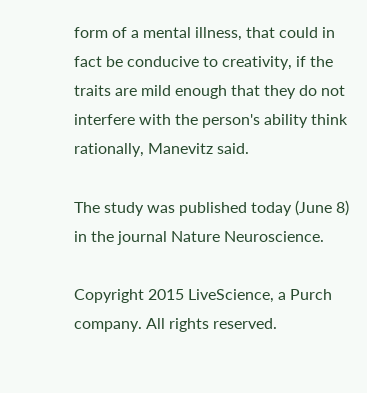form of a mental illness, that could in fact be conducive to creativity, if the traits are mild enough that they do not interfere with the person's ability think rationally, Manevitz said.

The study was published today (June 8) in the journal Nature Neuroscience.

Copyright 2015 LiveScience, a Purch company. All rights reserved.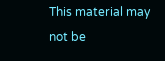This material may not be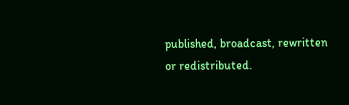published, broadcast, rewritten or redistributed.